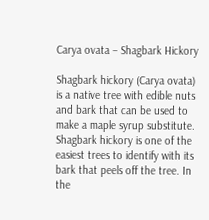Carya ovata – Shagbark Hickory

Shagbark hickory (Carya ovata) is a native tree with edible nuts and bark that can be used to make a maple syrup substitute.  Shagbark hickory is one of the easiest trees to identify with its bark that peels off the tree. In the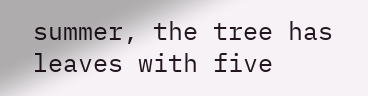summer, the tree has leaves with five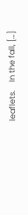leaflets.    In the fall, […]